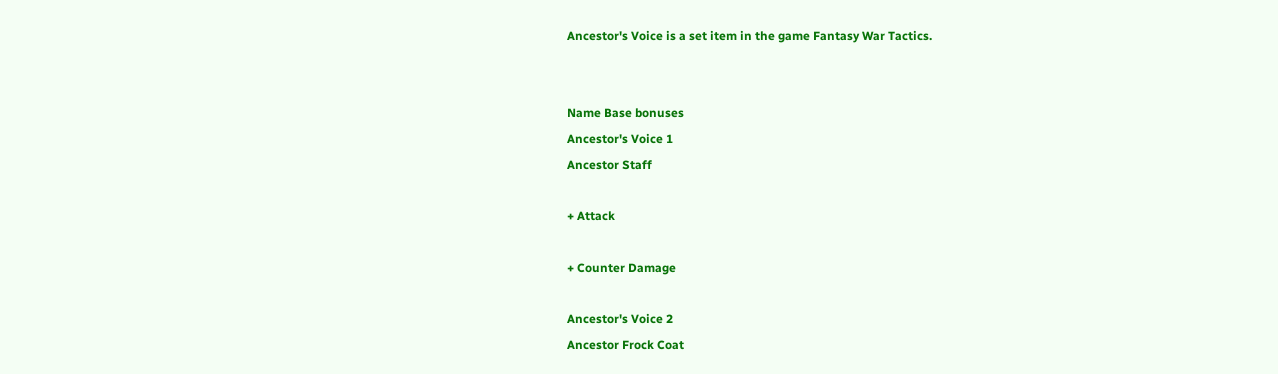Ancestor's Voice is a set item in the game Fantasy War Tactics.


Name Base bonuses
Ancestor's Voice 1
Ancestor Staff

+ Attack

+ Counter Damage

Ancestor's Voice 2
Ancestor Frock Coat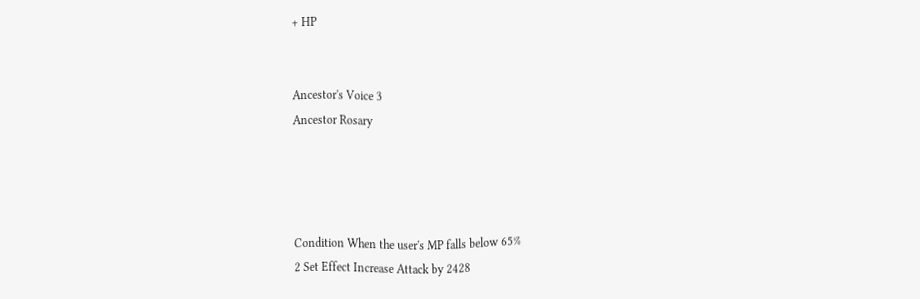+ HP


Ancestor's Voice 3
Ancestor Rosary




Condition When the user's MP falls below 65%
2 Set Effect Increase Attack by 2428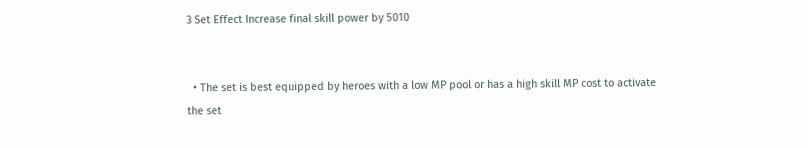3 Set Effect Increase final skill power by 5010


  • The set is best equipped by heroes with a low MP pool or has a high skill MP cost to activate the set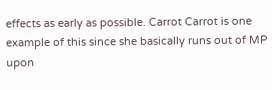effects as early as possible. Carrot Carrot is one example of this since she basically runs out of MP upon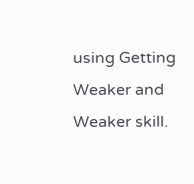using Getting Weaker and Weaker skill.